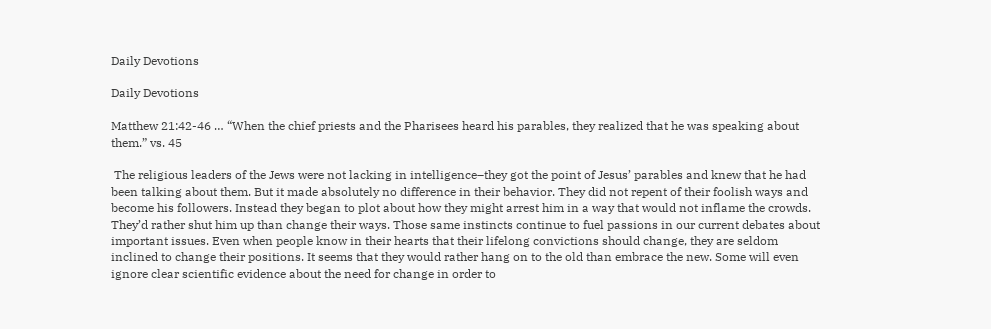Daily Devotions

Daily Devotions

Matthew 21:42-46 … “When the chief priests and the Pharisees heard his parables, they realized that he was speaking about them.” vs. 45

 The religious leaders of the Jews were not lacking in intelligence–they got the point of Jesus’ parables and knew that he had been talking about them. But it made absolutely no difference in their behavior. They did not repent of their foolish ways and become his followers. Instead they began to plot about how they might arrest him in a way that would not inflame the crowds. They’d rather shut him up than change their ways. Those same instincts continue to fuel passions in our current debates about important issues. Even when people know in their hearts that their lifelong convictions should change, they are seldom inclined to change their positions. It seems that they would rather hang on to the old than embrace the new. Some will even ignore clear scientific evidence about the need for change in order to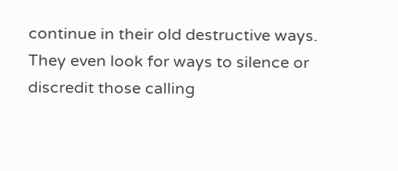continue in their old destructive ways. They even look for ways to silence or discredit those calling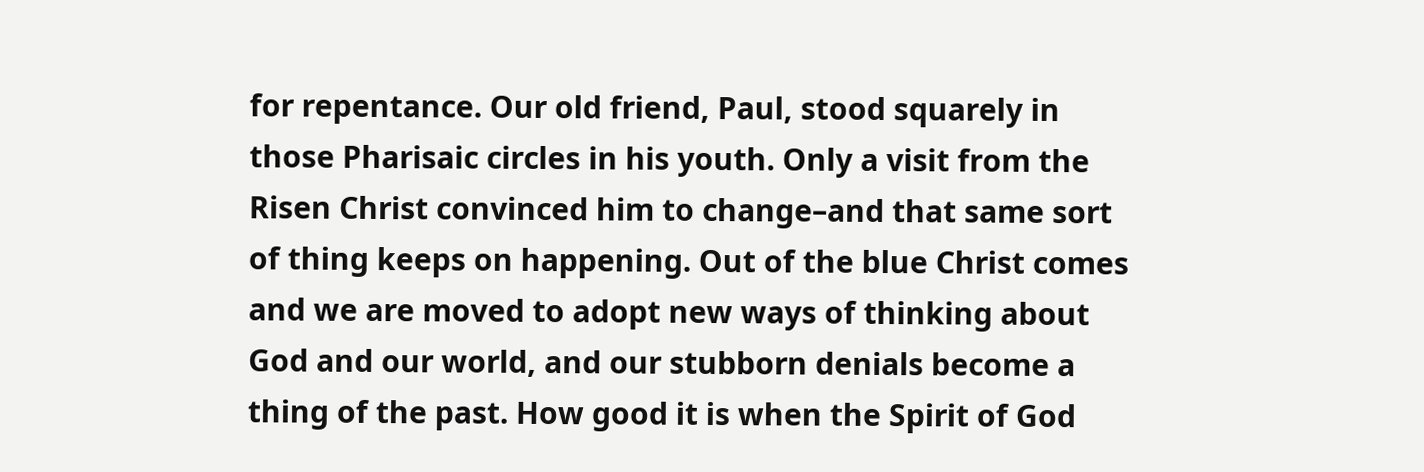for repentance. Our old friend, Paul, stood squarely in those Pharisaic circles in his youth. Only a visit from the Risen Christ convinced him to change–and that same sort of thing keeps on happening. Out of the blue Christ comes and we are moved to adopt new ways of thinking about God and our world, and our stubborn denials become a thing of the past. How good it is when the Spirit of God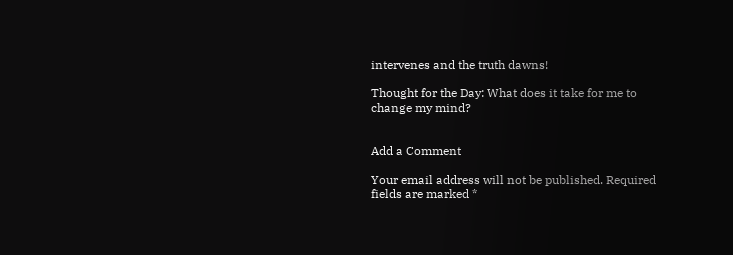intervenes and the truth dawns!

Thought for the Day: What does it take for me to change my mind?


Add a Comment

Your email address will not be published. Required fields are marked *